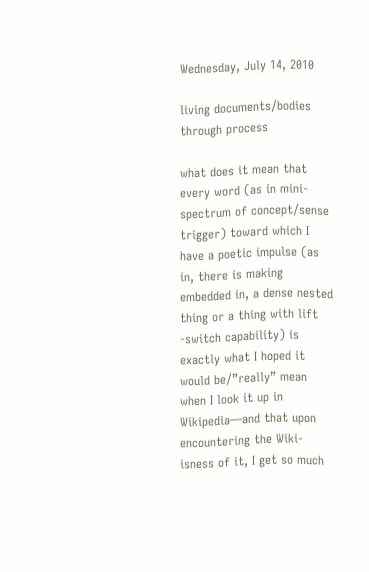Wednesday, July 14, 2010

living documents/bodies through process

what does it mean that every word (as in mini-spectrum of concept/sense trigger) toward which I have a poetic impulse (as in, there is making embedded in, a dense nested thing or a thing with lift -switch capability) is exactly what I hoped it would be/”really” mean when I look it up in Wikipedia—and that upon encountering the Wiki-isness of it, I get so much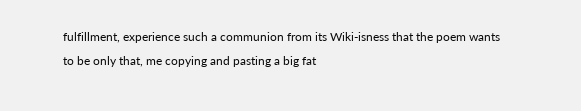fulfillment, experience such a communion from its Wiki-isness that the poem wants to be only that, me copying and pasting a big fat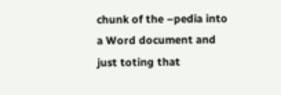chunk of the –pedia into a Word document and just toting that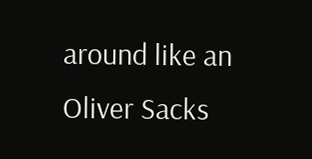around like an Oliver Sacks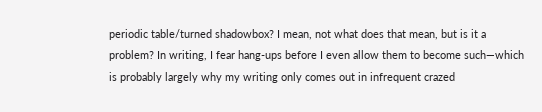periodic table/turned shadowbox? I mean, not what does that mean, but is it a problem? In writing, I fear hang-ups before I even allow them to become such—which is probably largely why my writing only comes out in infrequent crazed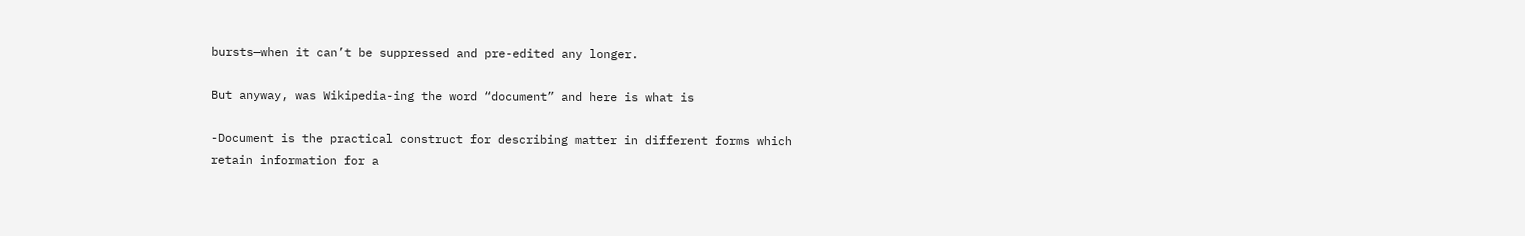bursts—when it can’t be suppressed and pre-edited any longer.

But anyway, was Wikipedia-ing the word “document” and here is what is

-Document is the practical construct for describing matter in different forms which retain information for a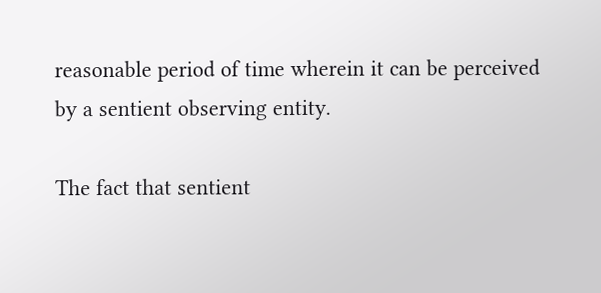reasonable period of time wherein it can be perceived by a sentient observing entity.

The fact that sentient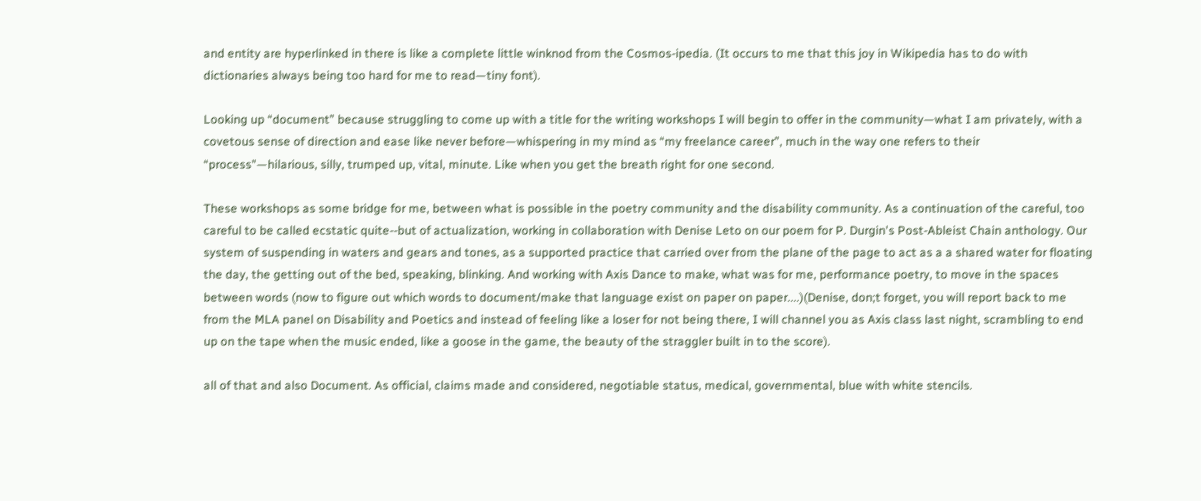and entity are hyperlinked in there is like a complete little winknod from the Cosmos-ipedia. (It occurs to me that this joy in Wikipedia has to do with dictionaries always being too hard for me to read—tiny font).

Looking up “document” because struggling to come up with a title for the writing workshops I will begin to offer in the community—what I am privately, with a covetous sense of direction and ease like never before—whispering in my mind as “my freelance career”, much in the way one refers to their “process"—hilarious, silly, trumped up, vital, minute. Like when you get the breath right for one second.

These workshops as some bridge for me, between what is possible in the poetry community and the disability community. As a continuation of the careful, too careful to be called ecstatic quite--but of actualization, working in collaboration with Denise Leto on our poem for P. Durgin's Post-Ableist Chain anthology. Our system of suspending in waters and gears and tones, as a supported practice that carried over from the plane of the page to act as a a shared water for floating the day, the getting out of the bed, speaking, blinking. And working with Axis Dance to make, what was for me, performance poetry, to move in the spaces between words (now to figure out which words to document/make that language exist on paper on paper....)(Denise, don;t forget, you will report back to me from the MLA panel on Disability and Poetics and instead of feeling like a loser for not being there, I will channel you as Axis class last night, scrambling to end up on the tape when the music ended, like a goose in the game, the beauty of the straggler built in to the score).

all of that and also Document. As official, claims made and considered, negotiable status, medical, governmental, blue with white stencils.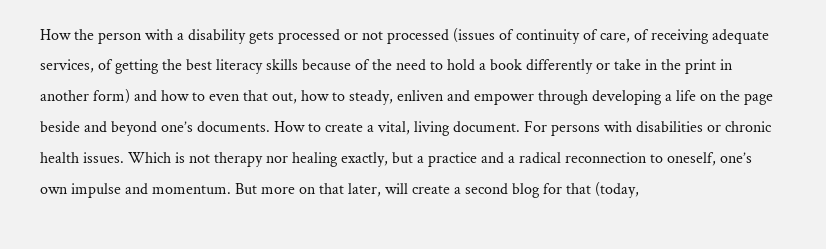How the person with a disability gets processed or not processed (issues of continuity of care, of receiving adequate services, of getting the best literacy skills because of the need to hold a book differently or take in the print in another form) and how to even that out, how to steady, enliven and empower through developing a life on the page beside and beyond one’s documents. How to create a vital, living document. For persons with disabilities or chronic health issues. Which is not therapy nor healing exactly, but a practice and a radical reconnection to oneself, one’s own impulse and momentum. But more on that later, will create a second blog for that (today,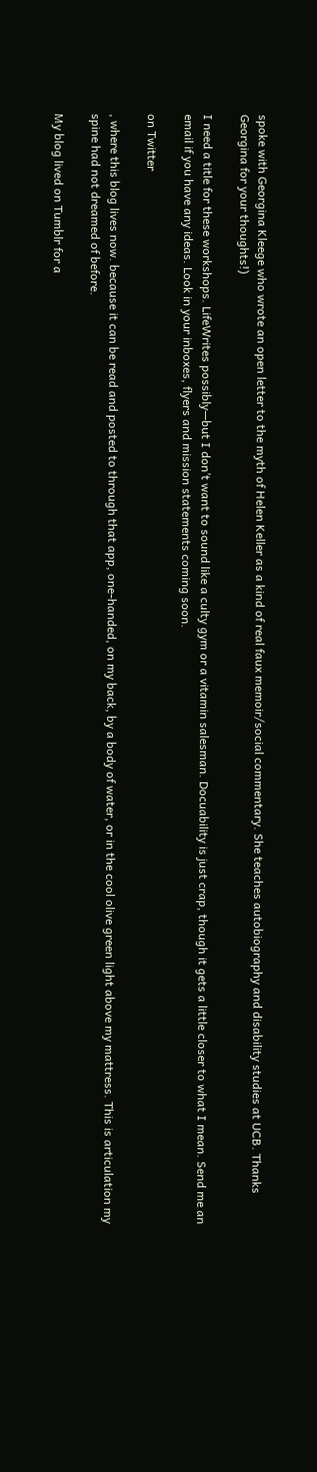spoke with Georgina Kleege who wrote an open letter to the myth of Helen Keller as a kind of real faux memoir/social commentary. She teaches autobiography and disability studies at UCB. Thanks Georgina for your thoughts!)

I need a title for these workshops. LifeWrites possibly—but I don’t want to sound like a culty gym or a vitamin salesman. Docuability is just crap, though it gets a little closer to what I mean. Send me an email if you have any ideas. Look in your inboxes, flyers and mission statements coming soon.

on Twitter

, where this blog lives now. because it can be read and posted to through that app, one-handed, on my back, by a body of water, or in the cool olive green light above my mattress. This is articulation my spine had not dreamed of before.

My blog lived on Tumblr for a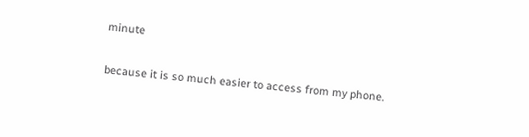minute

because it is so much easier to access from my phone.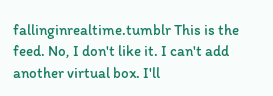fallinginrealtime.tumblr This is the feed. No, I don't like it. I can't add another virtual box. I'll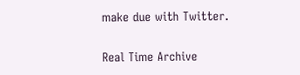make due with Twitter.

Real Time Archive